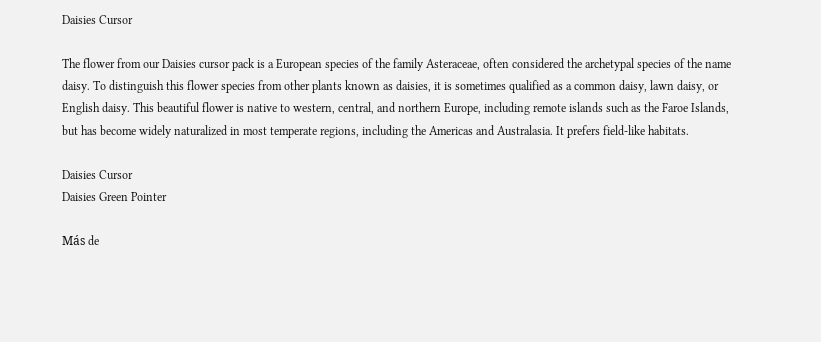Daisies Cursor

The flower from our Daisies cursor pack is a European species of the family Asteraceae, often considered the archetypal species of the name daisy. To distinguish this flower species from other plants known as daisies, it is sometimes qualified as a common daisy, lawn daisy, or English daisy. This beautiful flower is native to western, central, and northern Europe, including remote islands such as the Faroe Islands, but has become widely naturalized in most temperate regions, including the Americas and Australasia. It prefers field-like habitats.

Daisies Cursor
Daisies Green Pointer

Más de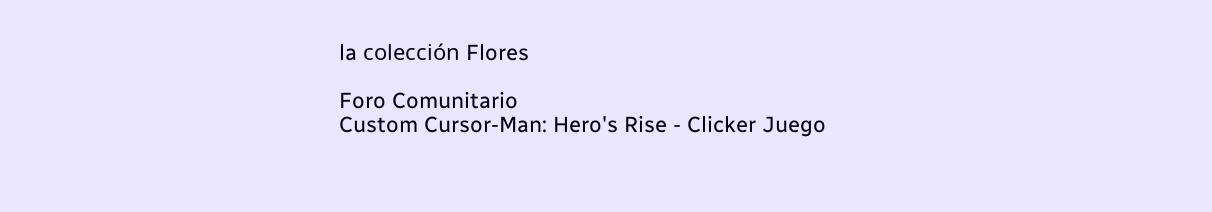la colección Flores

Foro Comunitario
Custom Cursor-Man: Hero's Rise - Clicker Juego